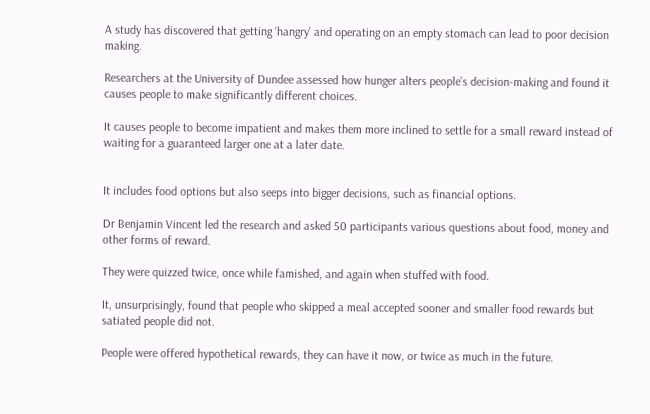A study has discovered that getting ‘hangry’ and operating on an empty stomach can lead to poor decision making.

Researchers at the University of Dundee assessed how hunger alters people’s decision-making and found it causes people to make significantly different choices.

It causes people to become impatient and makes them more inclined to settle for a small reward instead of waiting for a guaranteed larger one at a later date.


It includes food options but also seeps into bigger decisions, such as financial options.

Dr Benjamin Vincent led the research and asked 50 participants various questions about food, money and other forms of reward.

They were quizzed twice, once while famished, and again when stuffed with food.

It, unsurprisingly, found that people who skipped a meal accepted sooner and smaller food rewards but satiated people did not.

People were offered hypothetical rewards, they can have it now, or twice as much in the future.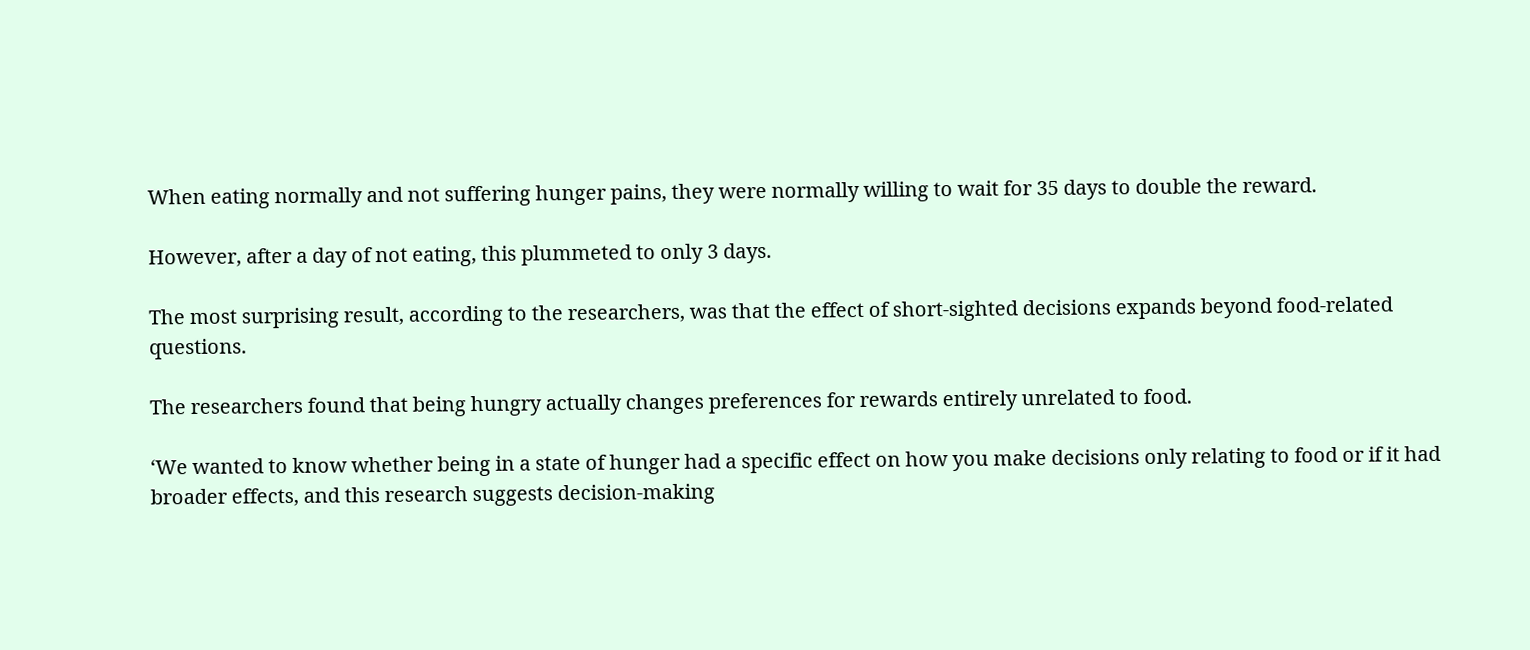When eating normally and not suffering hunger pains, they were normally willing to wait for 35 days to double the reward.

However, after a day of not eating, this plummeted to only 3 days.

The most surprising result, according to the researchers, was that the effect of short-sighted decisions expands beyond food-related questions.

The researchers found that being hungry actually changes preferences for rewards entirely unrelated to food.

‘We wanted to know whether being in a state of hunger had a specific effect on how you make decisions only relating to food or if it had broader effects, and this research suggests decision-making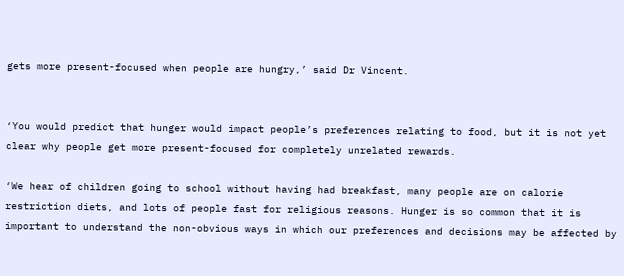gets more present-focused when people are hungry,’ said Dr Vincent.


‘You would predict that hunger would impact people’s preferences relating to food, but it is not yet clear why people get more present-focused for completely unrelated rewards.

‘We hear of children going to school without having had breakfast, many people are on calorie restriction diets, and lots of people fast for religious reasons. Hunger is so common that it is important to understand the non-obvious ways in which our preferences and decisions may be affected by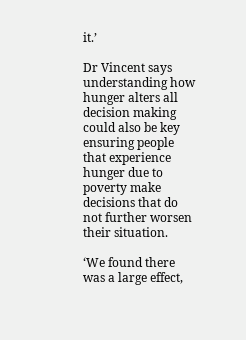it.’

Dr Vincent says understanding how hunger alters all decision making could also be key ensuring people that experience hunger due to poverty make decisions that do not further worsen their situation.

‘We found there was a large effect,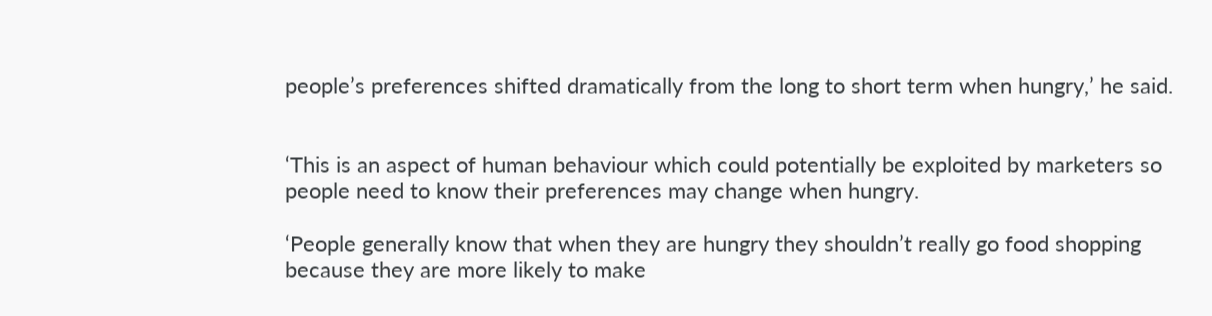people’s preferences shifted dramatically from the long to short term when hungry,’ he said.


‘This is an aspect of human behaviour which could potentially be exploited by marketers so people need to know their preferences may change when hungry.

‘People generally know that when they are hungry they shouldn’t really go food shopping because they are more likely to make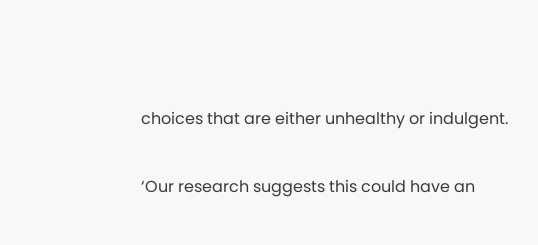choices that are either unhealthy or indulgent.

‘Our research suggests this could have an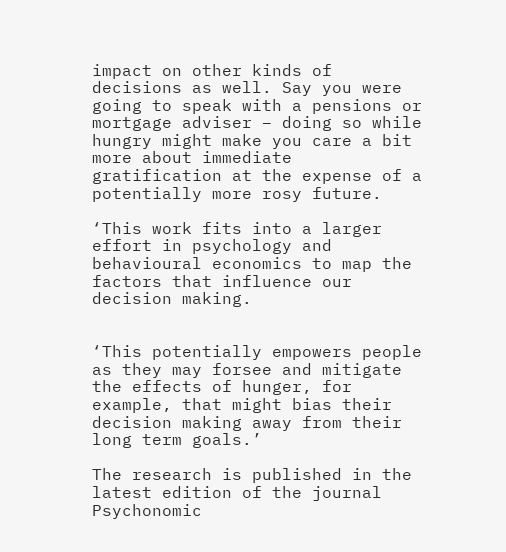impact on other kinds of decisions as well. Say you were going to speak with a pensions or mortgage adviser – doing so while hungry might make you care a bit more about immediate gratification at the expense of a potentially more rosy future.

‘This work fits into a larger effort in psychology and behavioural economics to map the factors that influence our decision making.


‘This potentially empowers people as they may forsee and mitigate the effects of hunger, for example, that might bias their decision making away from their long term goals.’

The research is published in the latest edition of the journal Psychonomic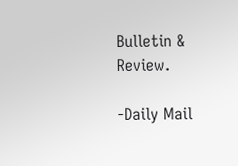Bulletin & Review.

-Daily Mail